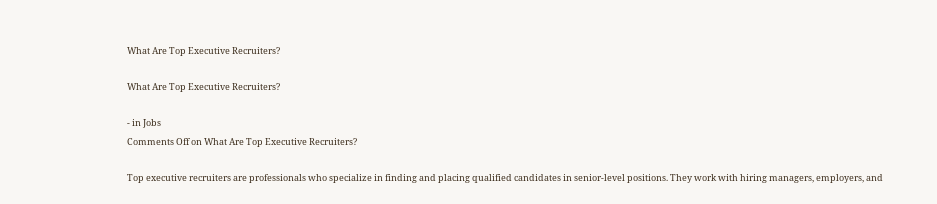What Are Top Executive Recruiters?

What Are Top Executive Recruiters?

- in Jobs
Comments Off on What Are Top Executive Recruiters?

Top executive recruiters are professionals who specialize in finding and placing qualified candidates in senior-level positions. They work with hiring managers, employers, and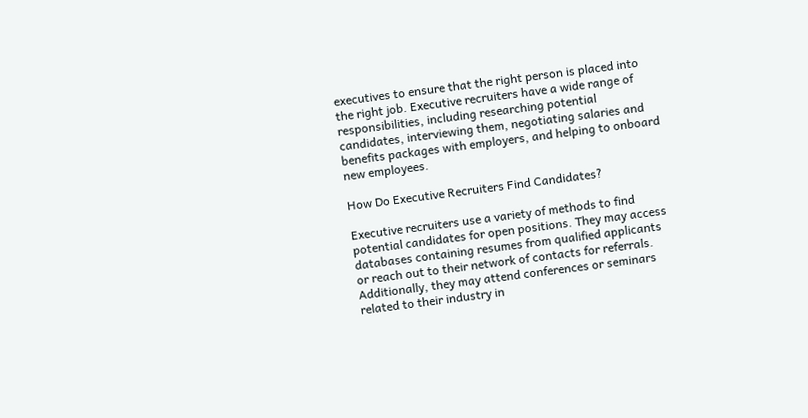executives to ensure that the right person is placed into the right job. Executive recruiters have a wide range of responsibilities, including researching potential candidates, interviewing them, negotiating salaries and benefits packages with employers, and helping to onboard new employees.

How Do Executive Recruiters Find Candidates?

Executive recruiters use a variety of methods to find potential candidates for open positions. They may access databases containing resumes from qualified applicants or reach out to their network of contacts for referrals. Additionally, they may attend conferences or seminars related to their industry in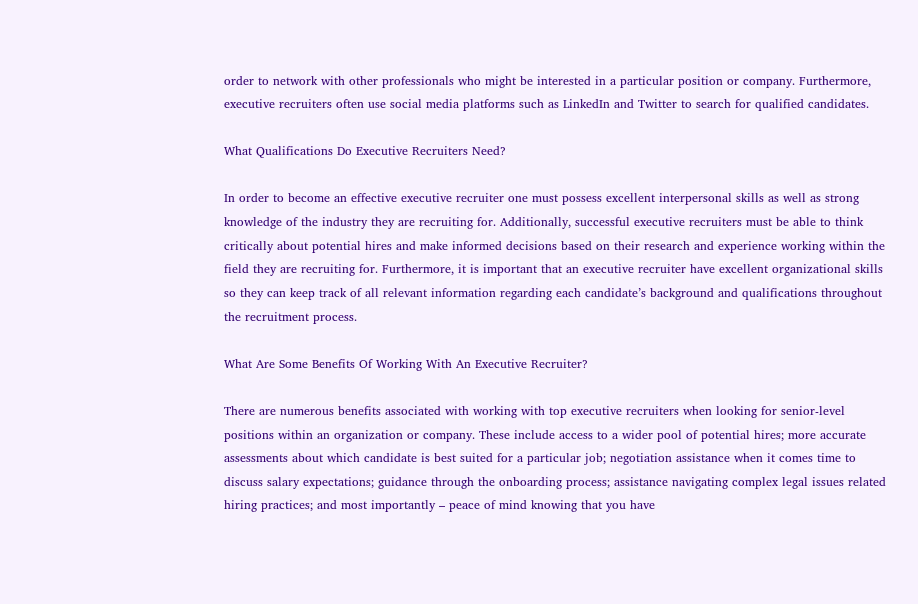order to network with other professionals who might be interested in a particular position or company. Furthermore, executive recruiters often use social media platforms such as LinkedIn and Twitter to search for qualified candidates.

What Qualifications Do Executive Recruiters Need?

In order to become an effective executive recruiter one must possess excellent interpersonal skills as well as strong knowledge of the industry they are recruiting for. Additionally, successful executive recruiters must be able to think critically about potential hires and make informed decisions based on their research and experience working within the field they are recruiting for. Furthermore, it is important that an executive recruiter have excellent organizational skills so they can keep track of all relevant information regarding each candidate’s background and qualifications throughout the recruitment process.

What Are Some Benefits Of Working With An Executive Recruiter?

There are numerous benefits associated with working with top executive recruiters when looking for senior-level positions within an organization or company. These include access to a wider pool of potential hires; more accurate assessments about which candidate is best suited for a particular job; negotiation assistance when it comes time to discuss salary expectations; guidance through the onboarding process; assistance navigating complex legal issues related hiring practices; and most importantly – peace of mind knowing that you have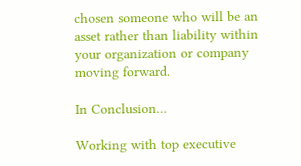chosen someone who will be an asset rather than liability within your organization or company moving forward.

In Conclusion…

Working with top executive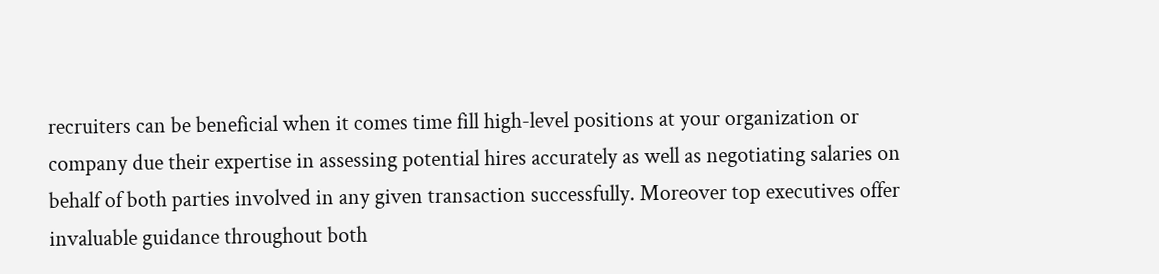recruiters can be beneficial when it comes time fill high-level positions at your organization or company due their expertise in assessing potential hires accurately as well as negotiating salaries on behalf of both parties involved in any given transaction successfully. Moreover top executives offer invaluable guidance throughout both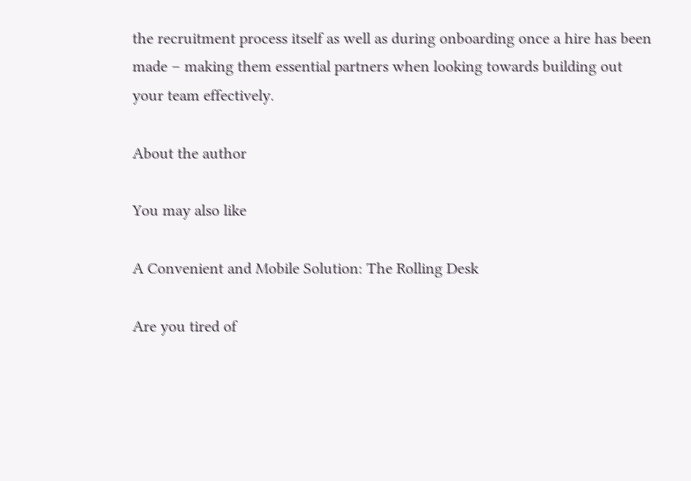the recruitment process itself as well as during onboarding once a hire has been made – making them essential partners when looking towards building out your team effectively.

About the author

You may also like

A Convenient and Mobile Solution: The Rolling Desk

Are you tired of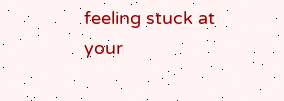feeling stuck at your